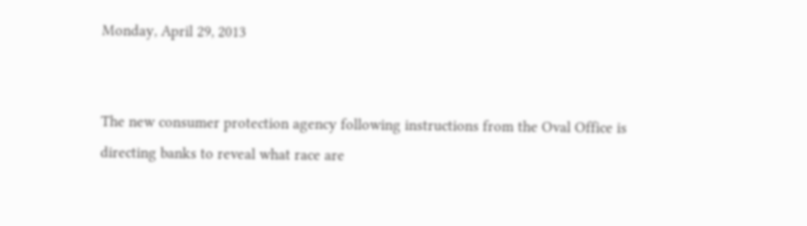Monday, April 29, 2013


The new consumer protection agency following instructions from the Oval Office is directing banks to reveal what race are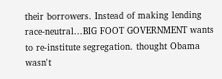their borrowers. Instead of making lending race-neutral...BIG FOOT GOVERNMENT wants to re-institute segregation. thought Obama wasn't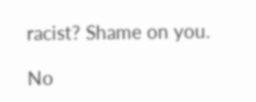racist? Shame on you.

No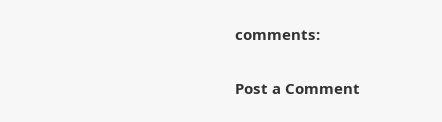comments:

Post a Comment